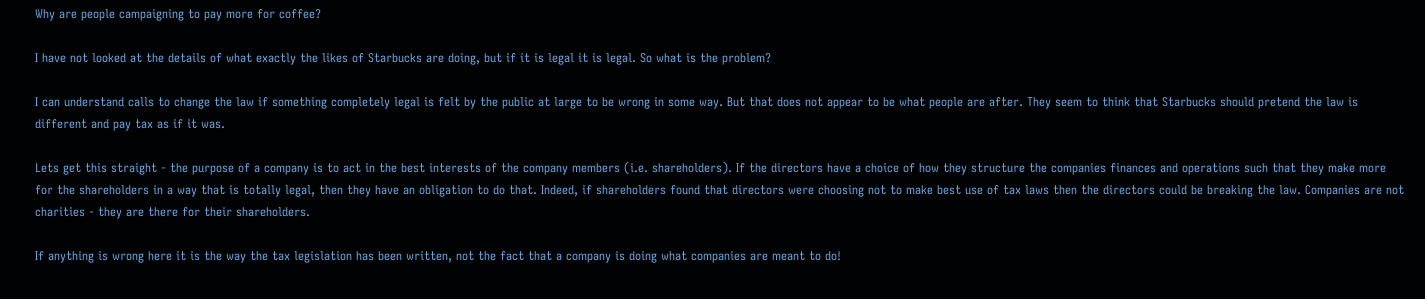Why are people campaigning to pay more for coffee?

I have not looked at the details of what exactly the likes of Starbucks are doing, but if it is legal it is legal. So what is the problem?

I can understand calls to change the law if something completely legal is felt by the public at large to be wrong in some way. But that does not appear to be what people are after. They seem to think that Starbucks should pretend the law is different and pay tax as if it was.

Lets get this straight - the purpose of a company is to act in the best interests of the company members (i.e. shareholders). If the directors have a choice of how they structure the companies finances and operations such that they make more for the shareholders in a way that is totally legal, then they have an obligation to do that. Indeed, if shareholders found that directors were choosing not to make best use of tax laws then the directors could be breaking the law. Companies are not charities - they are there for their shareholders.

If anything is wrong here it is the way the tax legislation has been written, not the fact that a company is doing what companies are meant to do!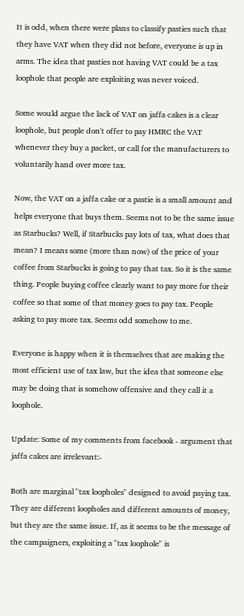It is odd, when there were plans to classify pasties such that they have VAT when they did not before, everyone is up in arms. The idea that pasties not having VAT could be a tax loophole that people are exploiting was never voiced.

Some would argue the lack of VAT on jaffa cakes is a clear loophole, but people don't offer to pay HMRC the VAT whenever they buy a packet, or call for the manufacturers to voluntarily hand over more tax.

Now, the VAT on a jaffa cake or a pastie is a small amount and helps everyone that buys them. Seems not to be the same issue as Starbucks? Well, if Starbucks pay lots of tax, what does that mean? I means some (more than now) of the price of your coffee from Starbucks is going to pay that tax. So it is the same thing. People buying coffee clearly want to pay more for their coffee so that some of that money goes to pay tax. People asking to pay more tax. Seems odd somehow to me.

Everyone is happy when it is themselves that are making the most efficient use of tax law, but the idea that someone else may be doing that is somehow offensive and they call it a loophole.

Update: Some of my comments from facebook - argument that jaffa cakes are irrelevant:-

Both are marginal "tax loopholes" designed to avoid paying tax. They are different loopholes and different amounts of money, but they are the same issue. If, as it seems to be the message of the campaigners, exploiting a "tax loophole" is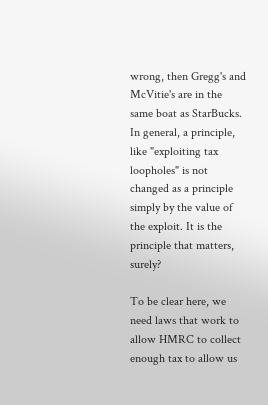wrong, then Gregg's and McVitie's are in the same boat as StarBucks. In general, a principle, like "exploiting tax loopholes" is not changed as a principle simply by the value of the exploit. It is the principle that matters, surely?

To be clear here, we need laws that work to allow HMRC to collect enough tax to allow us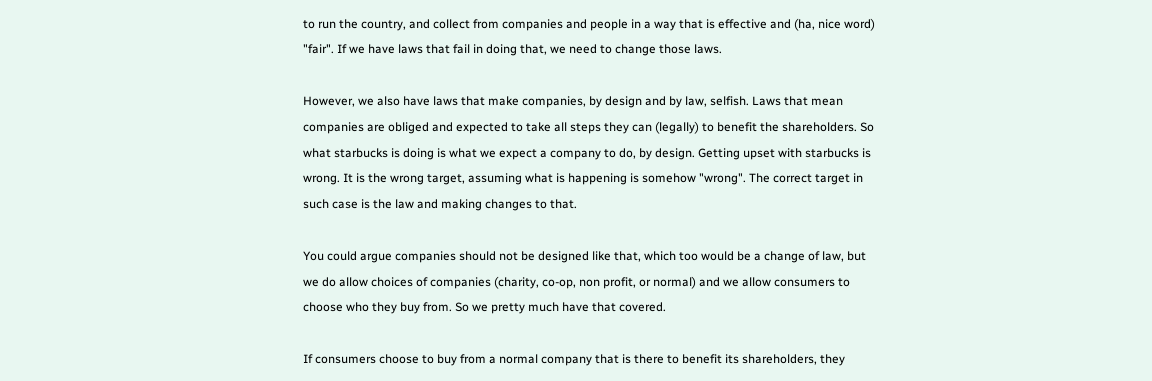to run the country, and collect from companies and people in a way that is effective and (ha, nice word) "fair". If we have laws that fail in doing that, we need to change those laws.

However, we also have laws that make companies, by design and by law, selfish. Laws that mean companies are obliged and expected to take all steps they can (legally) to benefit the shareholders. So what starbucks is doing is what we expect a company to do, by design. Getting upset with starbucks is wrong. It is the wrong target, assuming what is happening is somehow "wrong". The correct target in such case is the law and making changes to that.

You could argue companies should not be designed like that, which too would be a change of law, but we do allow choices of companies (charity, co-op, non profit, or normal) and we allow consumers to choose who they buy from. So we pretty much have that covered.

If consumers choose to buy from a normal company that is there to benefit its shareholders, they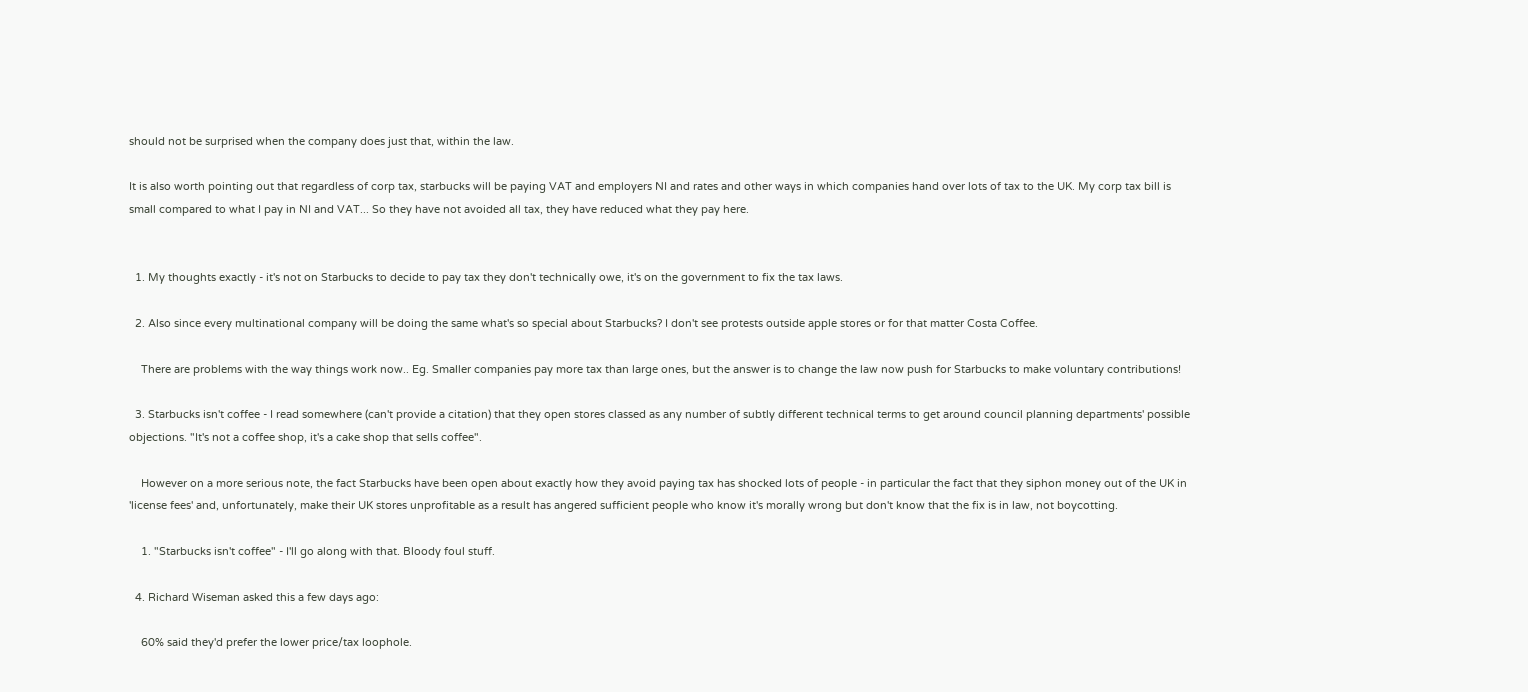should not be surprised when the company does just that, within the law.

It is also worth pointing out that regardless of corp tax, starbucks will be paying VAT and employers NI and rates and other ways in which companies hand over lots of tax to the UK. My corp tax bill is small compared to what I pay in NI and VAT... So they have not avoided all tax, they have reduced what they pay here.


  1. My thoughts exactly - it's not on Starbucks to decide to pay tax they don't technically owe, it's on the government to fix the tax laws.

  2. Also since every multinational company will be doing the same what's so special about Starbucks? I don't see protests outside apple stores or for that matter Costa Coffee.

    There are problems with the way things work now.. Eg. Smaller companies pay more tax than large ones, but the answer is to change the law now push for Starbucks to make voluntary contributions!

  3. Starbucks isn't coffee - I read somewhere (can't provide a citation) that they open stores classed as any number of subtly different technical terms to get around council planning departments' possible objections. "It's not a coffee shop, it's a cake shop that sells coffee".

    However on a more serious note, the fact Starbucks have been open about exactly how they avoid paying tax has shocked lots of people - in particular the fact that they siphon money out of the UK in 'license fees' and, unfortunately, make their UK stores unprofitable as a result has angered sufficient people who know it's morally wrong but don't know that the fix is in law, not boycotting.

    1. "Starbucks isn't coffee" - I'll go along with that. Bloody foul stuff.

  4. Richard Wiseman asked this a few days ago:

    60% said they'd prefer the lower price/tax loophole.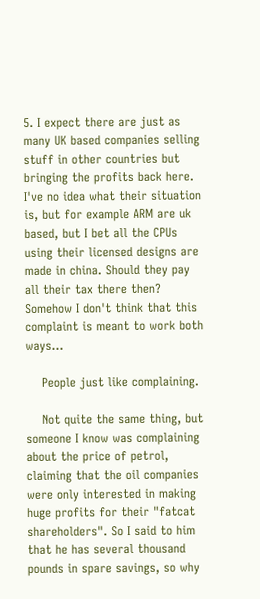5. I expect there are just as many UK based companies selling stuff in other countries but bringing the profits back here. I've no idea what their situation is, but for example ARM are uk based, but I bet all the CPUs using their licensed designs are made in china. Should they pay all their tax there then? Somehow I don't think that this complaint is meant to work both ways...

    People just like complaining.

    Not quite the same thing, but someone I know was complaining about the price of petrol, claiming that the oil companies were only interested in making huge profits for their "fatcat shareholders". So I said to him that he has several thousand pounds in spare savings, so why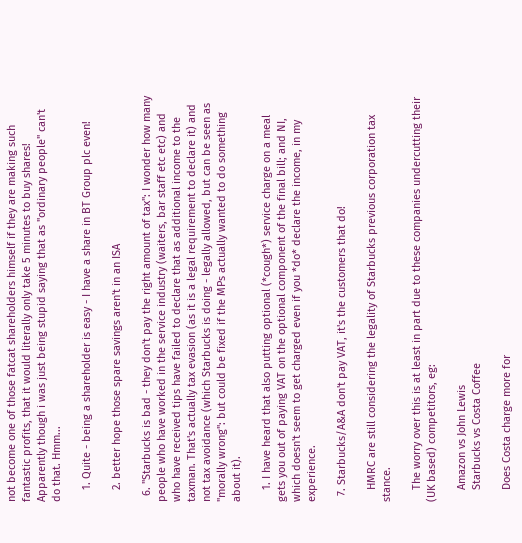not become one of those fatcat shareholders himself if they are making such fantastic profits, that it would literally only take 5 minutes to buy shares! Apparently though i was just being stupid saying that as "ordinary people" can't do that. Hmm...

    1. Quite - being a shareholder is easy - I have a share in BT Group plc even!

    2. better hope those spare savings aren't in an ISA

  6. "Starbucks is bad - they don't pay the right amount of tax": I wonder how many people who have worked in the service industry (waiters, bar staff etc etc) and who have received tips have failed to declare that as additional income to the taxman. That's actually tax evasion (as it is a legal requirement to declare it) and not tax avoidance (which Starbucks is doing - legally allowed, but can be seen as "morally wrong": but could be fixed if the MPs actually wanted to do something about it).

    1. I have heard that also putting optional (*cough*) service charge on a meal gets you out of paying VAT on the optional component of the final bill; and NI, which doesn't seem to get charged even if you *do* declare the income, in my experience.

  7. Starbucks/A&A don't pay VAT, it's the customers that do!

    HMRC are still considering the legality of Starbucks previous corporation tax stance.

    The worry over this is at least in part due to these companies undercutting their (UK based) competitors, eg:

    Amazon vs John Lewis
    Starbucks vs Costa Coffee

    Does Costa charge more for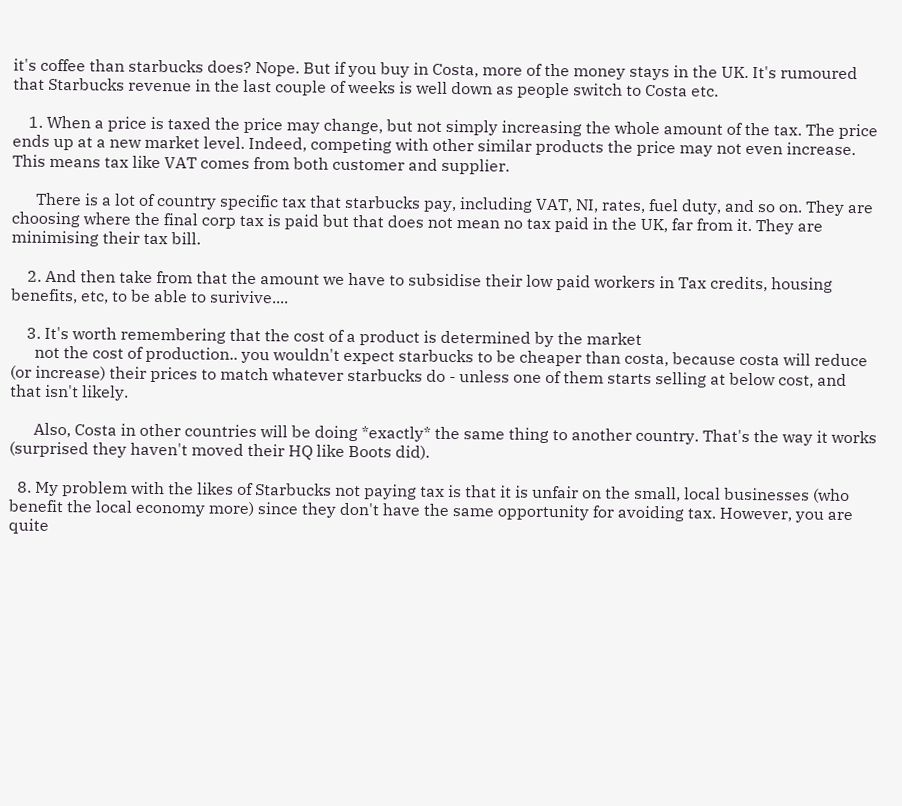it's coffee than starbucks does? Nope. But if you buy in Costa, more of the money stays in the UK. It's rumoured that Starbucks revenue in the last couple of weeks is well down as people switch to Costa etc.

    1. When a price is taxed the price may change, but not simply increasing the whole amount of the tax. The price ends up at a new market level. Indeed, competing with other similar products the price may not even increase. This means tax like VAT comes from both customer and supplier.

      There is a lot of country specific tax that starbucks pay, including VAT, NI, rates, fuel duty, and so on. They are choosing where the final corp tax is paid but that does not mean no tax paid in the UK, far from it. They are minimising their tax bill.

    2. And then take from that the amount we have to subsidise their low paid workers in Tax credits, housing benefits, etc, to be able to surivive....

    3. It's worth remembering that the cost of a product is determined by the market
      not the cost of production.. you wouldn't expect starbucks to be cheaper than costa, because costa will reduce (or increase) their prices to match whatever starbucks do - unless one of them starts selling at below cost, and that isn't likely.

      Also, Costa in other countries will be doing *exactly* the same thing to another country. That's the way it works (surprised they haven't moved their HQ like Boots did).

  8. My problem with the likes of Starbucks not paying tax is that it is unfair on the small, local businesses (who benefit the local economy more) since they don't have the same opportunity for avoiding tax. However, you are quite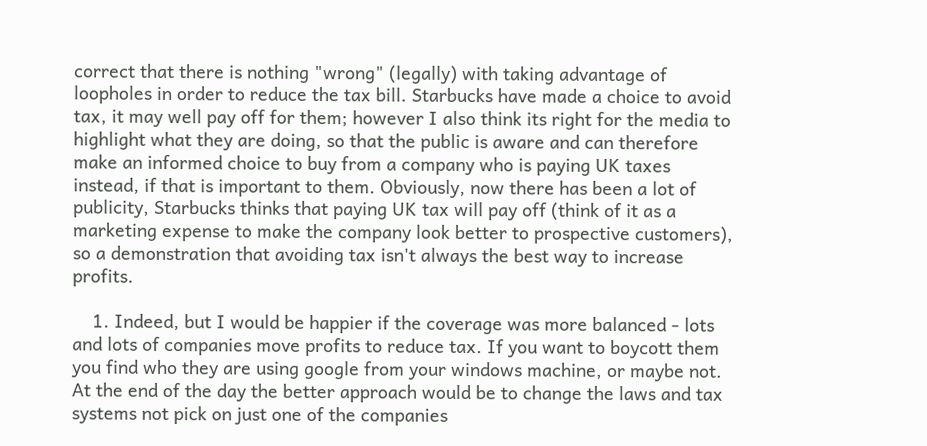correct that there is nothing "wrong" (legally) with taking advantage of loopholes in order to reduce the tax bill. Starbucks have made a choice to avoid tax, it may well pay off for them; however I also think its right for the media to highlight what they are doing, so that the public is aware and can therefore make an informed choice to buy from a company who is paying UK taxes instead, if that is important to them. Obviously, now there has been a lot of publicity, Starbucks thinks that paying UK tax will pay off (think of it as a marketing expense to make the company look better to prospective customers), so a demonstration that avoiding tax isn't always the best way to increase profits.

    1. Indeed, but I would be happier if the coverage was more balanced - lots and lots of companies move profits to reduce tax. If you want to boycott them you find who they are using google from your windows machine, or maybe not. At the end of the day the better approach would be to change the laws and tax systems not pick on just one of the companies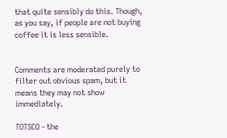that quite sensibly do this. Though, as you say, if people are not buying coffee it is less sensible.


Comments are moderated purely to filter out obvious spam, but it means they may not show immediately.

TOTSCO - the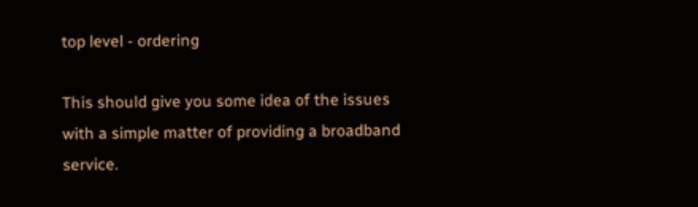top level - ordering

This should give you some idea of the issues with a simple matter of providing a broadband service.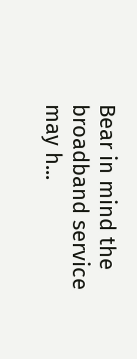Bear in mind the broadband service may h...